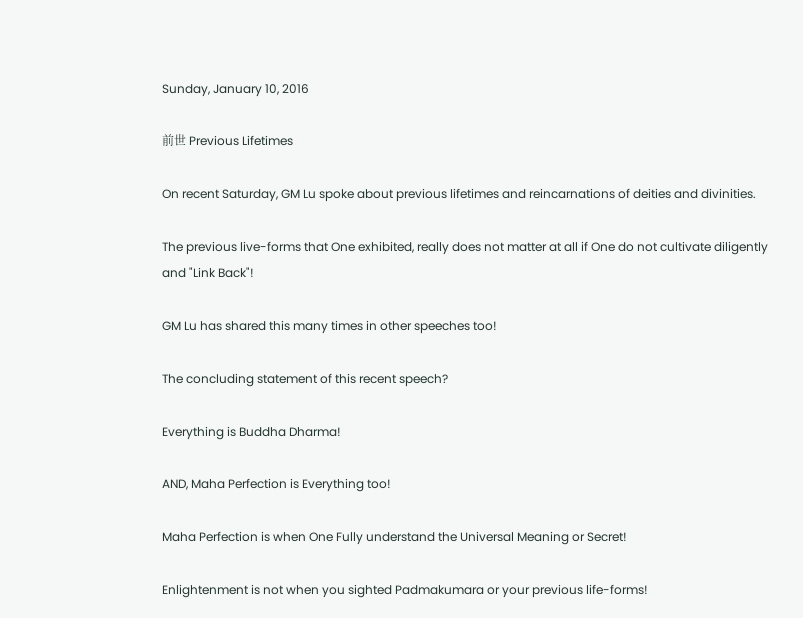Sunday, January 10, 2016

前世 Previous Lifetimes

On recent Saturday, GM Lu spoke about previous lifetimes and reincarnations of deities and divinities.

The previous live-forms that One exhibited, really does not matter at all if One do not cultivate diligently and "Link Back"!

GM Lu has shared this many times in other speeches too!

The concluding statement of this recent speech?

Everything is Buddha Dharma!

AND, Maha Perfection is Everything too!

Maha Perfection is when One Fully understand the Universal Meaning or Secret!

Enlightenment is not when you sighted Padmakumara or your previous life-forms!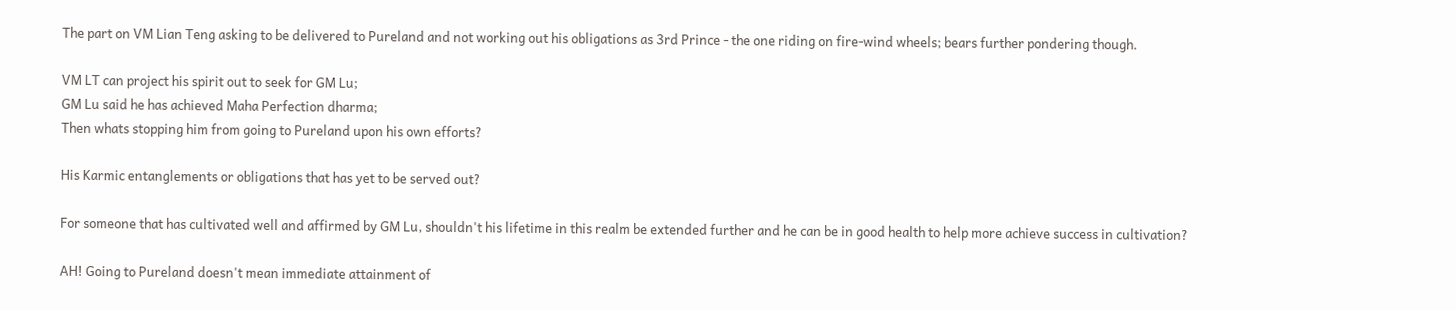The part on VM Lian Teng asking to be delivered to Pureland and not working out his obligations as 3rd Prince - the one riding on fire-wind wheels; bears further pondering though.

VM LT can project his spirit out to seek for GM Lu;
GM Lu said he has achieved Maha Perfection dharma;
Then whats stopping him from going to Pureland upon his own efforts?

His Karmic entanglements or obligations that has yet to be served out?

For someone that has cultivated well and affirmed by GM Lu, shouldn't his lifetime in this realm be extended further and he can be in good health to help more achieve success in cultivation?

AH! Going to Pureland doesn't mean immediate attainment of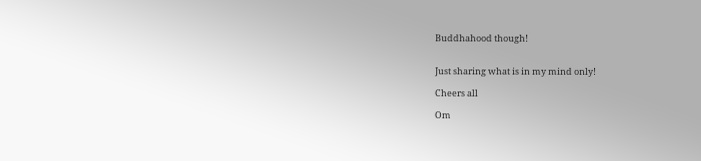Buddhahood though!


Just sharing what is in my mind only!

Cheers all

Om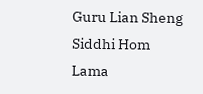Guru Lian Sheng Siddhi Hom
Lama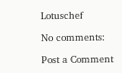Lotuschef

No comments:

Post a Comment